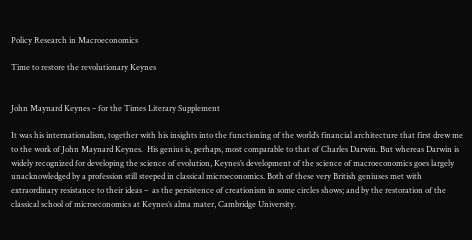Policy Research in Macroeconomics

Time to restore the revolutionary Keynes


John Maynard Keynes – for the Times Literary Supplement

It was his internationalism, together with his insights into the functioning of the world’s financial architecture that first drew me to the work of John Maynard Keynes.  His genius is, perhaps, most comparable to that of Charles Darwin. But whereas Darwin is widely recognized for developing the science of evolution, Keynes’s development of the science of macroeconomics goes largely unacknowledged by a profession still steeped in classical microeconomics. Both of these very British geniuses met with extraordinary resistance to their ideas –  as the persistence of creationism in some circles shows; and by the restoration of the classical school of microeconomics at Keynes’s alma mater, Cambridge University.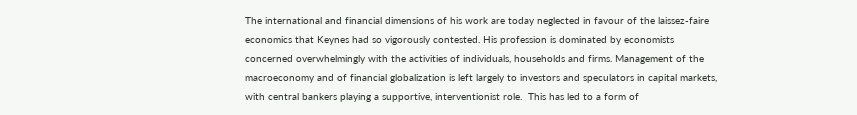The international and financial dimensions of his work are today neglected in favour of the laissez-faire economics that Keynes had so vigorously contested. His profession is dominated by economists concerned overwhelmingly with the activities of individuals, households and firms. Management of the macroeconomy and of financial globalization is left largely to investors and speculators in capital markets, with central bankers playing a supportive, interventionist role.  This has led to a form of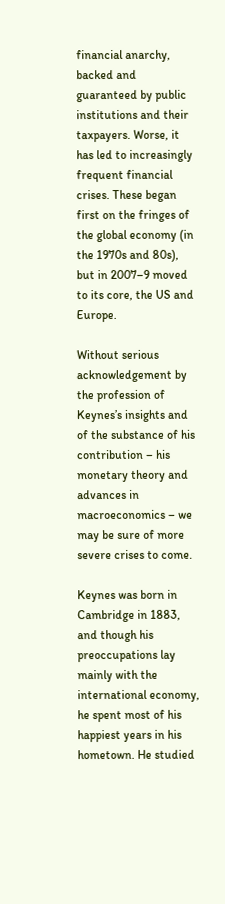financial anarchy, backed and guaranteed by public institutions and their taxpayers. Worse, it has led to increasingly frequent financial crises. These began first on the fringes of the global economy (in the 1970s and 80s), but in 2007–9 moved to its core, the US and Europe.

Without serious acknowledgement by the profession of Keynes’s insights and of the substance of his contribution – his monetary theory and advances in macroeconomics – we may be sure of more severe crises to come.

Keynes was born in Cambridge in 1883, and though his preoccupations lay mainly with the international economy, he spent most of his happiest years in his hometown. He studied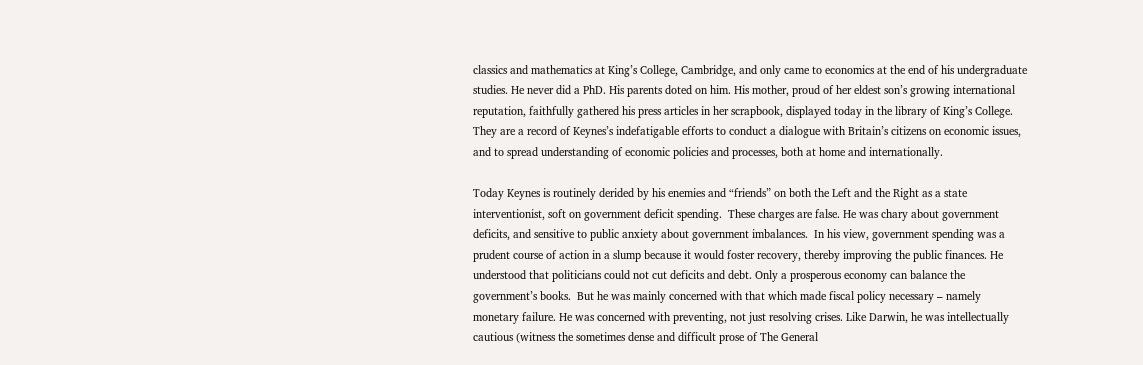classics and mathematics at King’s College, Cambridge, and only came to economics at the end of his undergraduate studies. He never did a PhD. His parents doted on him. His mother, proud of her eldest son’s growing international reputation, faithfully gathered his press articles in her scrapbook, displayed today in the library of King’s College. They are a record of Keynes’s indefatigable efforts to conduct a dialogue with Britain’s citizens on economic issues, and to spread understanding of economic policies and processes, both at home and internationally.

Today Keynes is routinely derided by his enemies and “friends” on both the Left and the Right as a state interventionist, soft on government deficit spending.  These charges are false. He was chary about government deficits, and sensitive to public anxiety about government imbalances.  In his view, government spending was a prudent course of action in a slump because it would foster recovery, thereby improving the public finances. He understood that politicians could not cut deficits and debt. Only a prosperous economy can balance the government’s books.  But he was mainly concerned with that which made fiscal policy necessary – namely monetary failure. He was concerned with preventing, not just resolving crises. Like Darwin, he was intellectually cautious (witness the sometimes dense and difficult prose of The General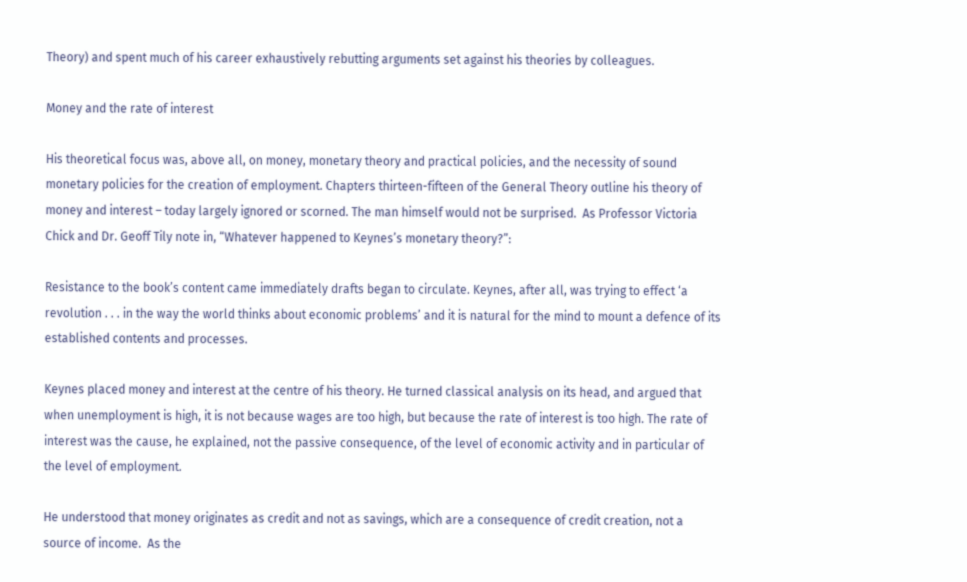Theory) and spent much of his career exhaustively rebutting arguments set against his theories by colleagues.

Money and the rate of interest

His theoretical focus was, above all, on money, monetary theory and practical policies, and the necessity of sound monetary policies for the creation of employment. Chapters thirteen-fifteen of the General Theory outline his theory of money and interest – today largely ignored or scorned. The man himself would not be surprised.  As Professor Victoria Chick and Dr. Geoff Tily note in, “Whatever happened to Keynes’s monetary theory?”:

Resistance to the book’s content came immediately drafts began to circulate. Keynes, after all, was trying to effect ‘a revolution . . . in the way the world thinks about economic problems’ and it is natural for the mind to mount a defence of its established contents and processes.

Keynes placed money and interest at the centre of his theory. He turned classical analysis on its head, and argued that when unemployment is high, it is not because wages are too high, but because the rate of interest is too high. The rate of interest was the cause, he explained, not the passive consequence, of the level of economic activity and in particular of the level of employment.

He understood that money originates as credit and not as savings, which are a consequence of credit creation, not a source of income.  As the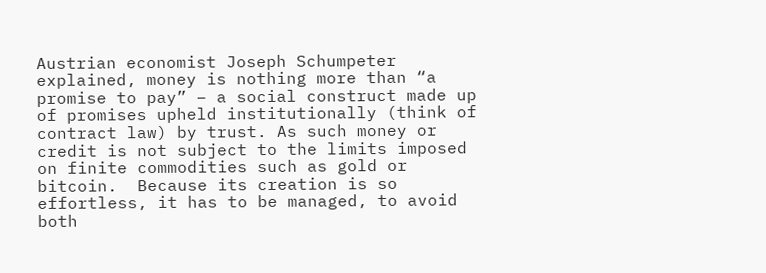Austrian economist Joseph Schumpeter explained, money is nothing more than “a promise to pay” – a social construct made up of promises upheld institutionally (think of contract law) by trust. As such money or credit is not subject to the limits imposed on finite commodities such as gold or bitcoin.  Because its creation is so effortless, it has to be managed, to avoid both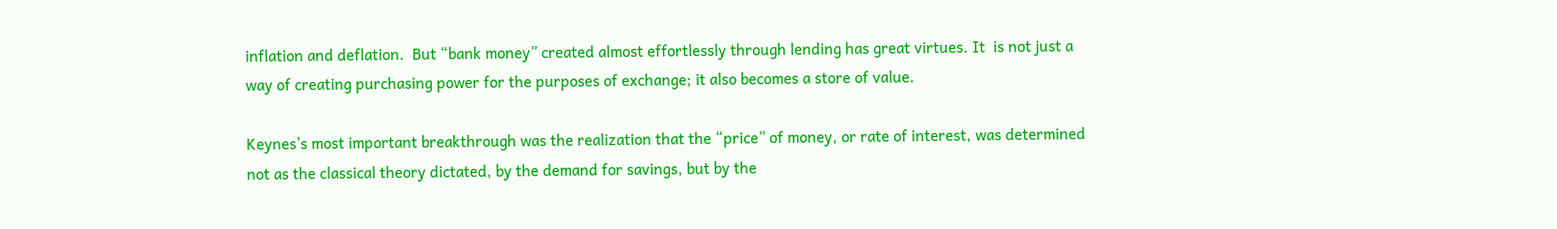inflation and deflation.  But “bank money” created almost effortlessly through lending has great virtues. It  is not just a way of creating purchasing power for the purposes of exchange; it also becomes a store of value.

Keynes’s most important breakthrough was the realization that the “price” of money, or rate of interest, was determined not as the classical theory dictated, by the demand for savings, but by the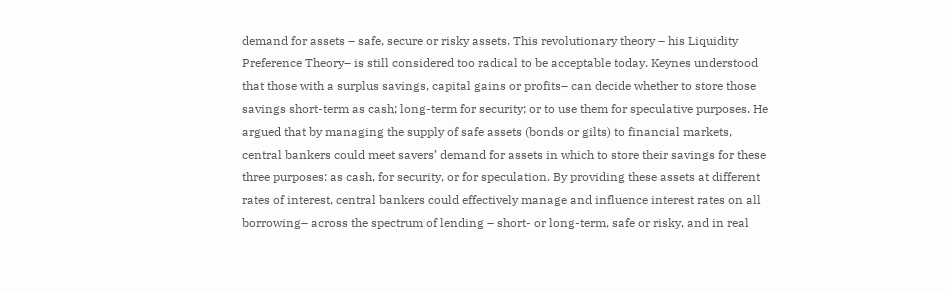demand for assets – safe, secure or risky assets. This revolutionary theory – his Liquidity Preference Theory– is still considered too radical to be acceptable today. Keynes understood that those with a surplus savings, capital gains or profits– can decide whether to store those savings short-term as cash; long-term for security; or to use them for speculative purposes. He argued that by managing the supply of safe assets (bonds or gilts) to financial markets, central bankers could meet savers’ demand for assets in which to store their savings for these three purposes: as cash, for security, or for speculation. By providing these assets at different rates of interest, central bankers could effectively manage and influence interest rates on all borrowing– across the spectrum of lending – short- or long-term, safe or risky, and in real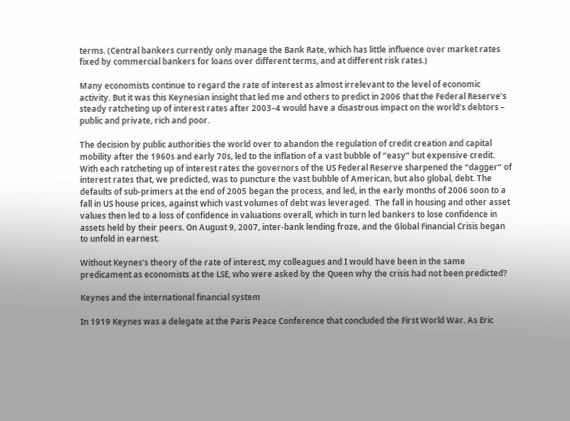terms. (Central bankers currently only manage the Bank Rate, which has little influence over market rates fixed by commercial bankers for loans over different terms, and at different risk rates.)

Many economists continue to regard the rate of interest as almost irrelevant to the level of economic activity. But it was this Keynesian insight that led me and others to predict in 2006 that the Federal Reserve’s steady ratcheting up of interest rates after 2003–4 would have a disastrous impact on the world’s debtors – public and private, rich and poor.

The decision by public authorities the world over to abandon the regulation of credit creation and capital mobility after the 1960s and early 70s, led to the inflation of a vast bubble of “easy” but expensive credit. With each ratcheting up of interest rates the governors of the US Federal Reserve sharpened the “dagger” of interest rates that, we predicted, was to puncture the vast bubble of American, but also global, debt. The defaults of sub-primers at the end of 2005 began the process, and led, in the early months of 2006 soon to a fall in US house prices, against which vast volumes of debt was leveraged.  The fall in housing and other asset values then led to a loss of confidence in valuations overall, which in turn led bankers to lose confidence in assets held by their peers. On August 9, 2007, inter-bank lending froze, and the Global Financial Crisis began to unfold in earnest.

Without Keynes’s theory of the rate of interest, my colleagues and I would have been in the same predicament as economists at the LSE, who were asked by the Queen why the crisis had not been predicted?

Keynes and the international financial system

In 1919 Keynes was a delegate at the Paris Peace Conference that concluded the First World War. As Eric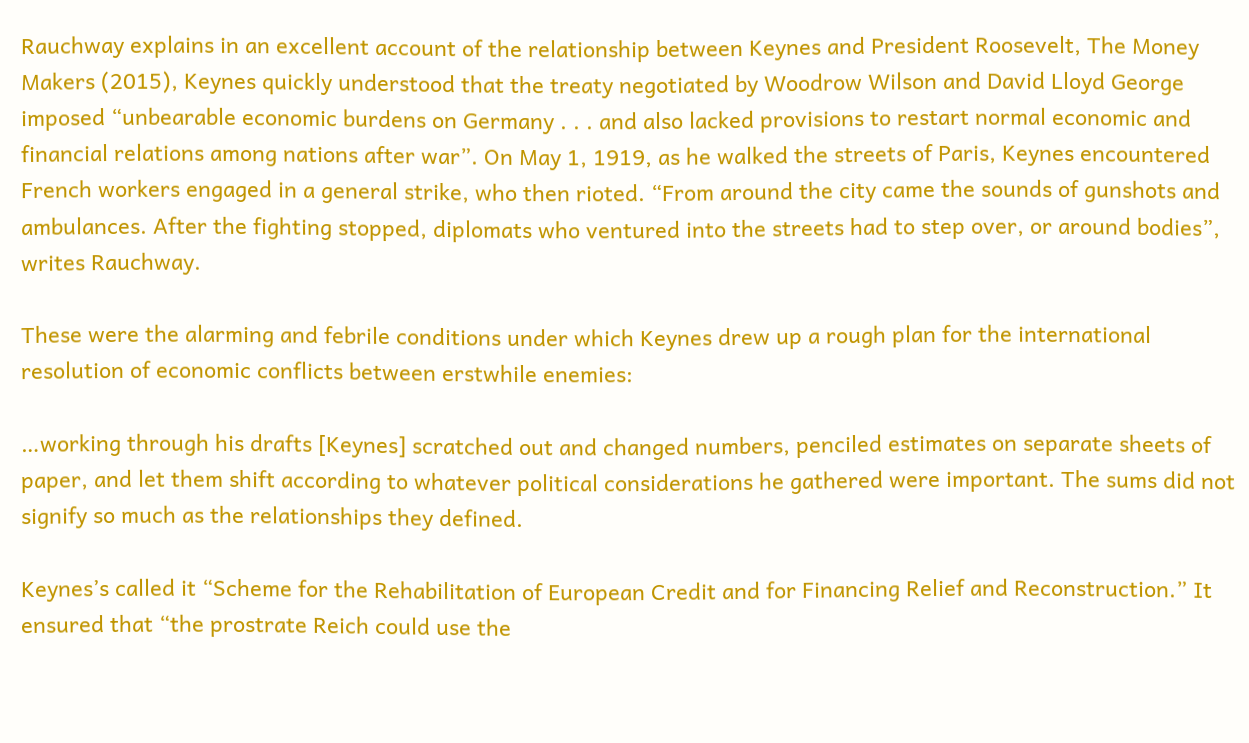Rauchway explains in an excellent account of the relationship between Keynes and President Roosevelt, The Money Makers (2015), Keynes quickly understood that the treaty negotiated by Woodrow Wilson and David Lloyd George imposed “unbearable economic burdens on Germany . . . and also lacked provisions to restart normal economic and financial relations among nations after war”. On May 1, 1919, as he walked the streets of Paris, Keynes encountered French workers engaged in a general strike, who then rioted. “From around the city came the sounds of gunshots and ambulances. After the fighting stopped, diplomats who ventured into the streets had to step over, or around bodies”, writes Rauchway.

These were the alarming and febrile conditions under which Keynes drew up a rough plan for the international resolution of economic conflicts between erstwhile enemies:

…working through his drafts [Keynes] scratched out and changed numbers, penciled estimates on separate sheets of paper, and let them shift according to whatever political considerations he gathered were important. The sums did not signify so much as the relationships they defined.

Keynes’s called it “Scheme for the Rehabilitation of European Credit and for Financing Relief and Reconstruction.” It ensured that “the prostrate Reich could use the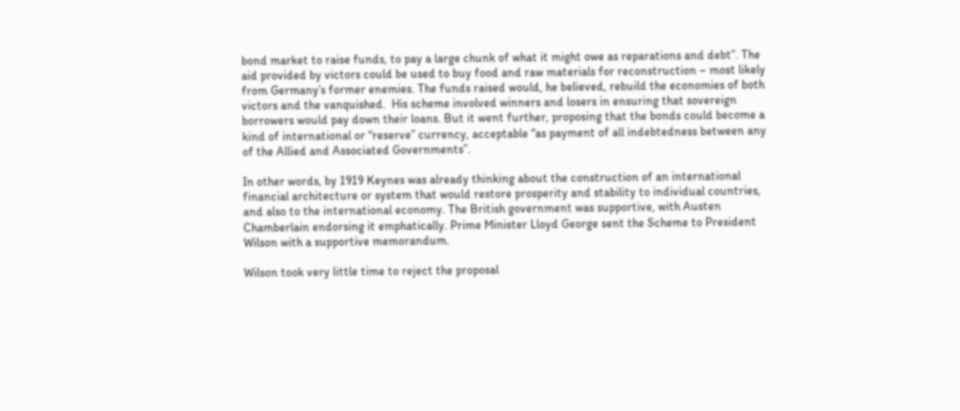bond market to raise funds, to pay a large chunk of what it might owe as reparations and debt”. The aid provided by victors could be used to buy food and raw materials for reconstruction – most likely from Germany’s former enemies. The funds raised would, he believed, rebuild the economies of both victors and the vanquished.  His scheme involved winners and losers in ensuring that sovereign borrowers would pay down their loans. But it went further, proposing that the bonds could become a kind of international or “reserve” currency, acceptable “as payment of all indebtedness between any of the Allied and Associated Governments”.

In other words, by 1919 Keynes was already thinking about the construction of an international financial architecture or system that would restore prosperity and stability to individual countries, and also to the international economy. The British government was supportive, with Austen Chamberlain endorsing it emphatically. Prime Minister Lloyd George sent the Scheme to President Wilson with a supportive memorandum.

Wilson took very little time to reject the proposal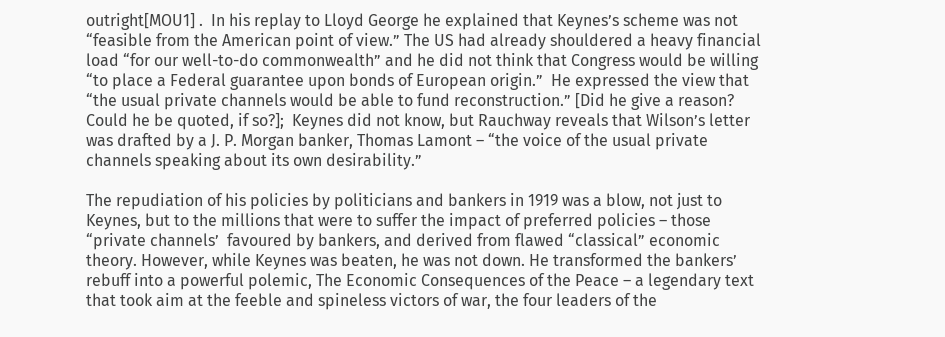outright[MOU1] .  In his replay to Lloyd George he explained that Keynes’s scheme was not “feasible from the American point of view.” The US had already shouldered a heavy financial load “for our well-to-do commonwealth” and he did not think that Congress would be willing “to place a Federal guarantee upon bonds of European origin.”  He expressed the view that “the usual private channels would be able to fund reconstruction.” [Did he give a reason? Could he be quoted, if so?];  Keynes did not know, but Rauchway reveals that Wilson’s letter was drafted by a J. P. Morgan banker, Thomas Lamont – “the voice of the usual private channels speaking about its own desirability.”

The repudiation of his policies by politicians and bankers in 1919 was a blow, not just to Keynes, but to the millions that were to suffer the impact of preferred policies – those “private channels’  favoured by bankers, and derived from flawed “classical” economic theory. However, while Keynes was beaten, he was not down. He transformed the bankers’ rebuff into a powerful polemic, The Economic Consequences of the Peace – a legendary text that took aim at the feeble and spineless victors of war, the four leaders of the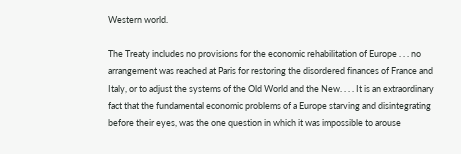Western world.

The Treaty includes no provisions for the economic rehabilitation of Europe . . . no arrangement was reached at Paris for restoring the disordered finances of France and Italy, or to adjust the systems of the Old World and the New. . . . It is an extraordinary fact that the fundamental economic problems of a Europe starving and disintegrating before their eyes, was the one question in which it was impossible to arouse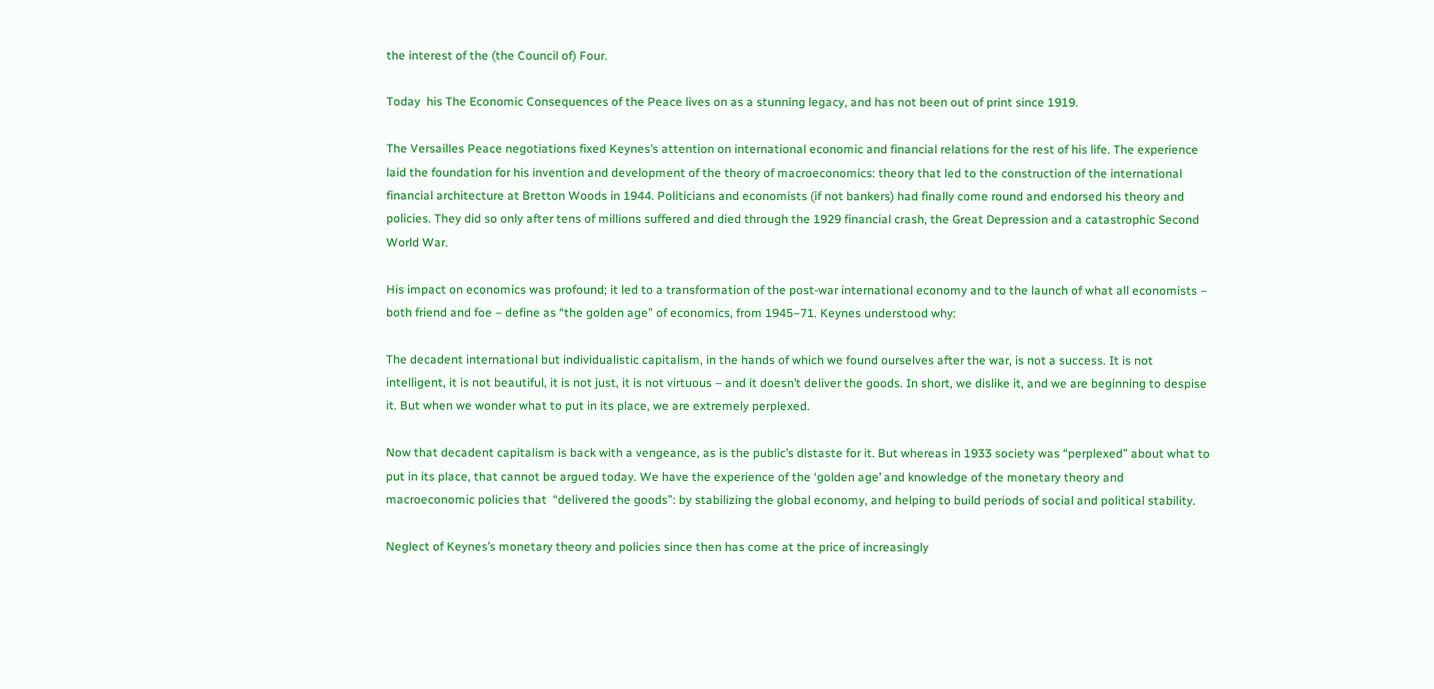the interest of the (the Council of) Four.

Today  his The Economic Consequences of the Peace lives on as a stunning legacy, and has not been out of print since 1919.

The Versailles Peace negotiations fixed Keynes’s attention on international economic and financial relations for the rest of his life. The experience laid the foundation for his invention and development of the theory of macroeconomics: theory that led to the construction of the international financial architecture at Bretton Woods in 1944. Politicians and economists (if not bankers) had finally come round and endorsed his theory and policies. They did so only after tens of millions suffered and died through the 1929 financial crash, the Great Depression and a catastrophic Second World War.

His impact on economics was profound; it led to a transformation of the post-war international economy and to the launch of what all economists – both friend and foe – define as “the golden age” of economics, from 1945–71. Keynes understood why:

The decadent international but individualistic capitalism, in the hands of which we found ourselves after the war, is not a success. It is not intelligent, it is not beautiful, it is not just, it is not virtuous – and it doesn’t deliver the goods. In short, we dislike it, and we are beginning to despise it. But when we wonder what to put in its place, we are extremely perplexed.

Now that decadent capitalism is back with a vengeance, as is the public’s distaste for it. But whereas in 1933 society was “perplexed” about what to put in its place, that cannot be argued today. We have the experience of the ‘golden age’ and knowledge of the monetary theory and macroeconomic policies that  “delivered the goods”: by stabilizing the global economy, and helping to build periods of social and political stability.

Neglect of Keynes’s monetary theory and policies since then has come at the price of increasingly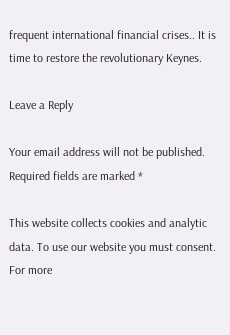frequent international financial crises.. It is time to restore the revolutionary Keynes.

Leave a Reply

Your email address will not be published. Required fields are marked *

This website collects cookies and analytic data. To use our website you must consent.
For more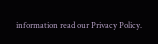information read our Privacy Policy.